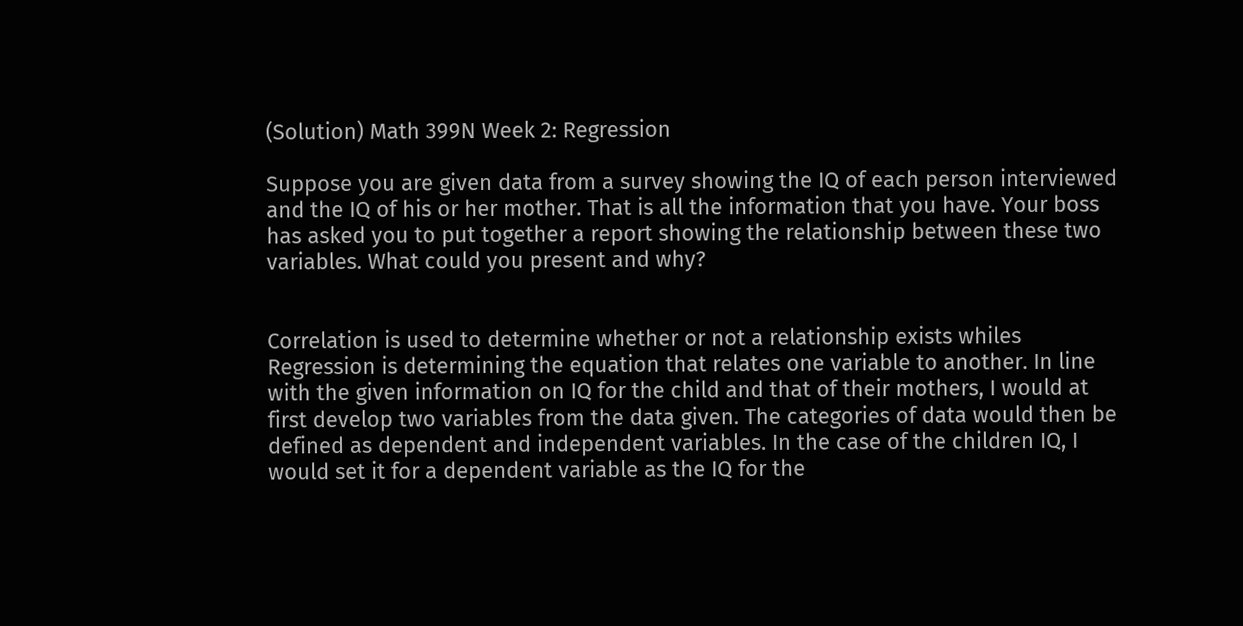(Solution) Math 399N Week 2: Regression

Suppose you are given data from a survey showing the IQ of each person interviewed and the IQ of his or her mother. That is all the information that you have. Your boss has asked you to put together a report showing the relationship between these two variables. What could you present and why?


Correlation is used to determine whether or not a relationship exists whiles Regression is determining the equation that relates one variable to another. In line with the given information on IQ for the child and that of their mothers, I would at first develop two variables from the data given. The categories of data would then be defined as dependent and independent variables. In the case of the children IQ, I would set it for a dependent variable as the IQ for the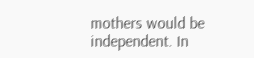mothers would be independent. In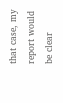that case, my report would be clear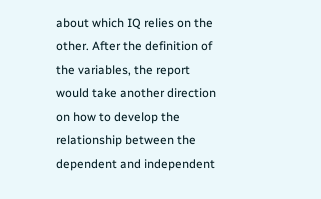about which IQ relies on the other. After the definition of the variables, the report would take another direction on how to develop the relationship between the dependent and independent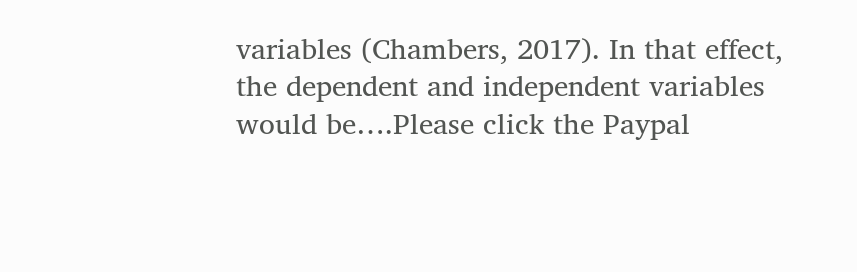variables (Chambers, 2017). In that effect, the dependent and independent variables would be….Please click the Paypal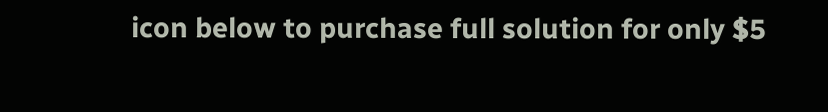icon below to purchase full solution for only $5